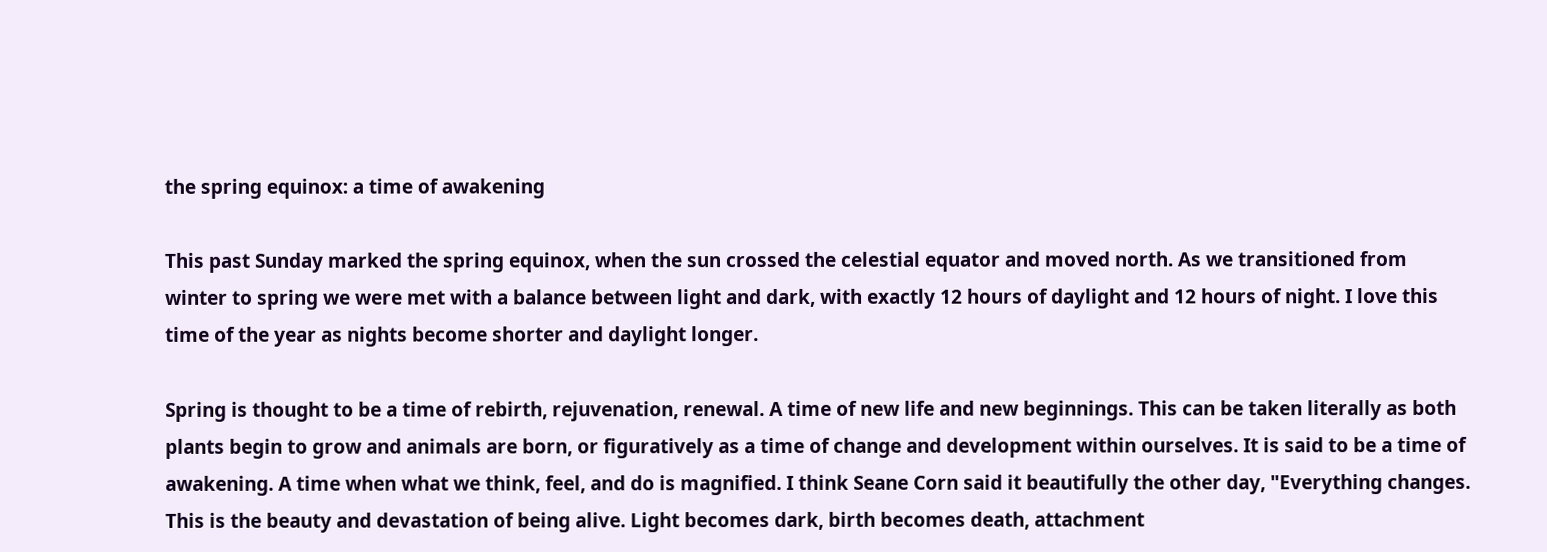the spring equinox: a time of awakening

This past Sunday marked the spring equinox, when the sun crossed the celestial equator and moved north. As we transitioned from winter to spring we were met with a balance between light and dark, with exactly 12 hours of daylight and 12 hours of night. I love this time of the year as nights become shorter and daylight longer.

Spring is thought to be a time of rebirth, rejuvenation, renewal. A time of new life and new beginnings. This can be taken literally as both plants begin to grow and animals are born, or figuratively as a time of change and development within ourselves. It is said to be a time of awakening. A time when what we think, feel, and do is magnified. I think Seane Corn said it beautifully the other day, "Everything changes. This is the beauty and devastation of being alive. Light becomes dark, birth becomes death, attachment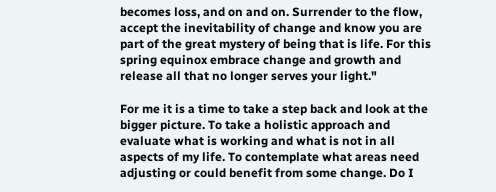becomes loss, and on and on. Surrender to the flow, accept the inevitability of change and know you are part of the great mystery of being that is life. For this spring equinox embrace change and growth and release all that no longer serves your light."

For me it is a time to take a step back and look at the bigger picture. To take a holistic approach and evaluate what is working and what is not in all aspects of my life. To contemplate what areas need adjusting or could benefit from some change. Do I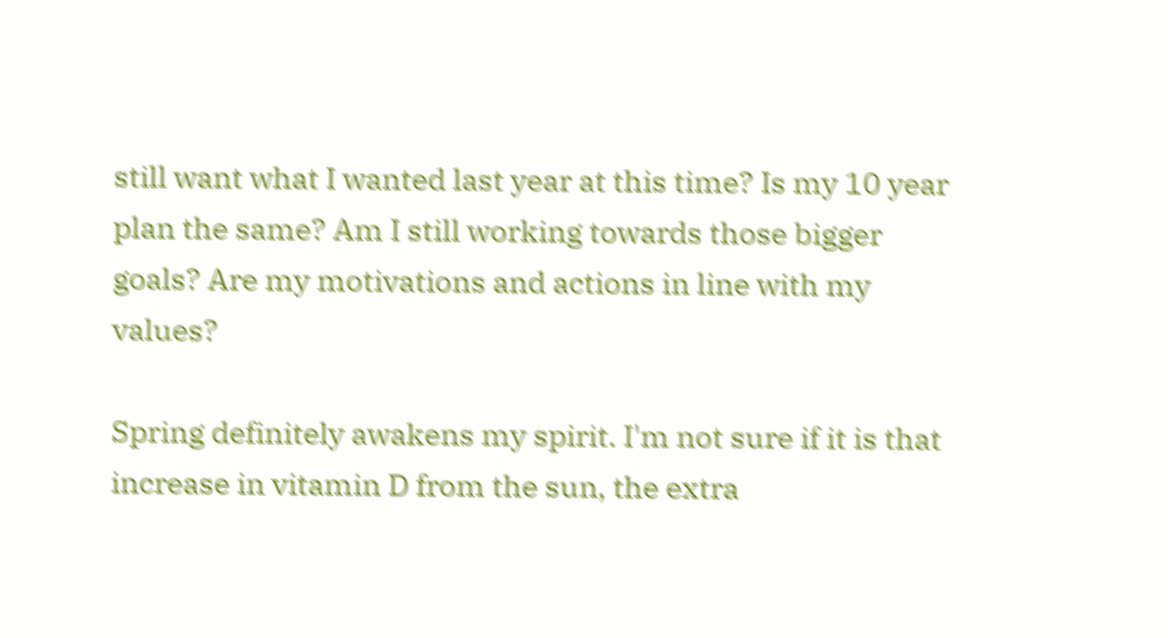still want what I wanted last year at this time? Is my 10 year plan the same? Am I still working towards those bigger goals? Are my motivations and actions in line with my values?

Spring definitely awakens my spirit. I'm not sure if it is that increase in vitamin D from the sun, the extra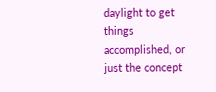daylight to get things accomplished, or just the concept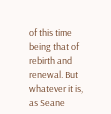of this time being that of rebirth and renewal. But whatever it is, as Seane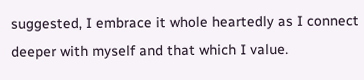suggested, I embrace it whole heartedly as I connect deeper with myself and that which I value.